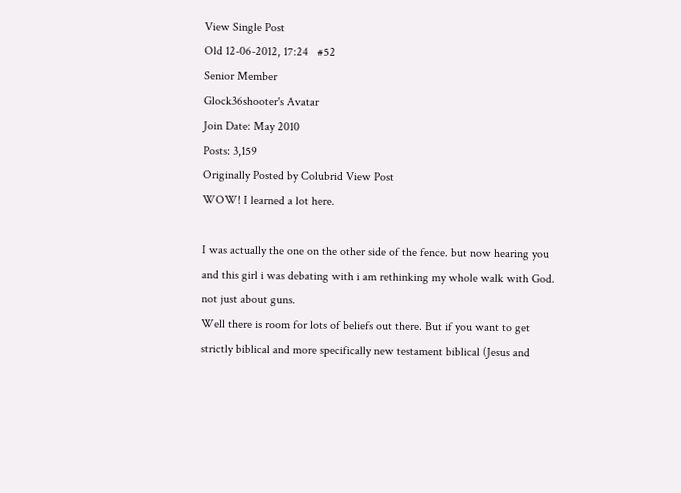View Single Post
Old 12-06-2012, 17:24   #52
Senior Member
Glock36shooter's Avatar
Join Date: May 2010
Posts: 3,159
Originally Posted by Colubrid View Post
WOW! I learned a lot here.

I was actually the one on the other side of the fence. but now hearing you and this girl i was debating with i am rethinking my whole walk with God. not just about guns.
Well there is room for lots of beliefs out there. But if you want to get strictly biblical and more specifically new testament biblical (Jesus and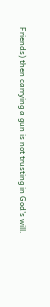Friends) then carrying a gun is not trusting in God's will.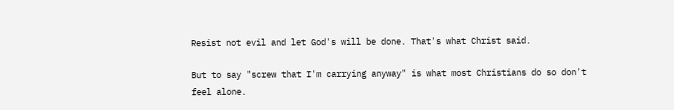Resist not evil and let God's will be done. That's what Christ said.

But to say "screw that I'm carrying anyway" is what most Christians do so don't feel alone.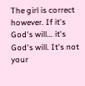The girl is correct however. If it's God's will... it's God's will. It's not your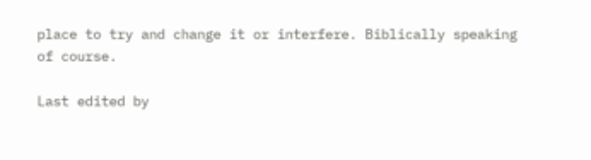place to try and change it or interfere. Biblically speaking of course.

Last edited by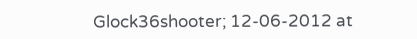Glock36shooter; 12-06-2012 at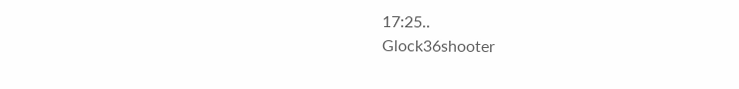17:25..
Glock36shooter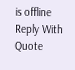is offline   Reply With Quote